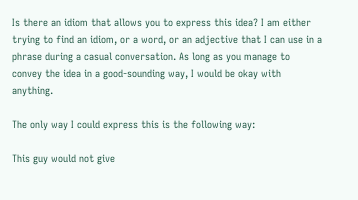Is there an idiom that allows you to express this idea? I am either trying to find an idiom, or a word, or an adjective that I can use in a phrase during a casual conversation. As long as you manage to convey the idea in a good-sounding way, I would be okay with anything.

The only way I could express this is the following way:

This guy would not give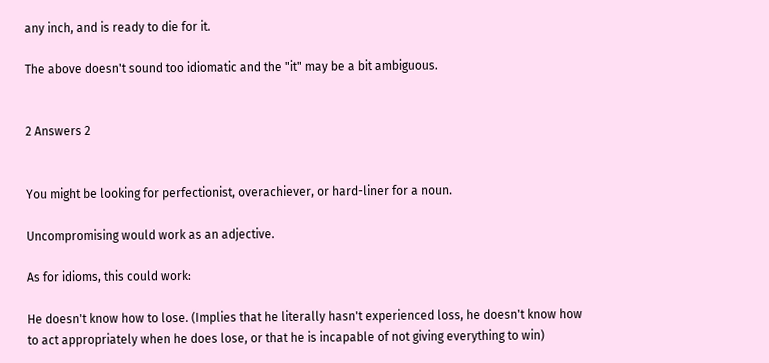any inch, and is ready to die for it.

The above doesn't sound too idiomatic and the "it" may be a bit ambiguous.


2 Answers 2


You might be looking for perfectionist, overachiever, or hard-liner for a noun.

Uncompromising would work as an adjective.

As for idioms, this could work:

He doesn't know how to lose. (Implies that he literally hasn't experienced loss, he doesn't know how to act appropriately when he does lose, or that he is incapable of not giving everything to win)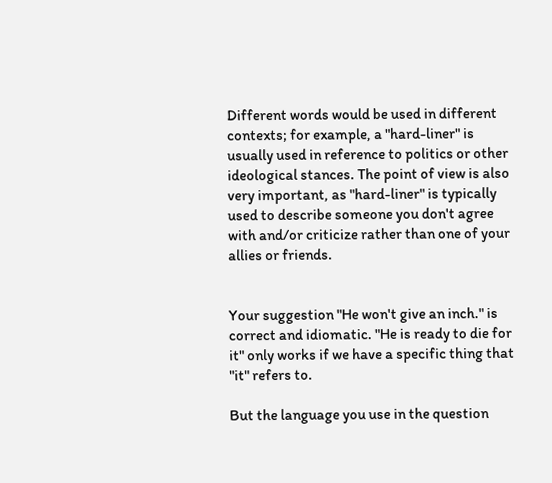Different words would be used in different contexts; for example, a "hard-liner" is usually used in reference to politics or other ideological stances. The point of view is also very important, as "hard-liner" is typically used to describe someone you don't agree with and/or criticize rather than one of your allies or friends.


Your suggestion "He won't give an inch." is correct and idiomatic. "He is ready to die for it" only works if we have a specific thing that "it" refers to.

But the language you use in the question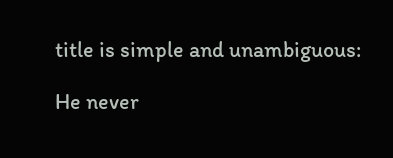title is simple and unambiguous:

He never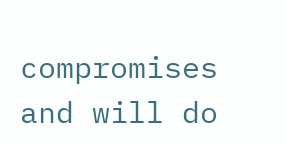compromises and will do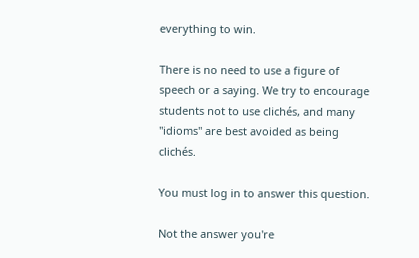everything to win.

There is no need to use a figure of speech or a saying. We try to encourage students not to use clichés, and many "idioms" are best avoided as being clichés.

You must log in to answer this question.

Not the answer you're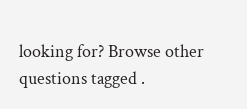looking for? Browse other questions tagged .